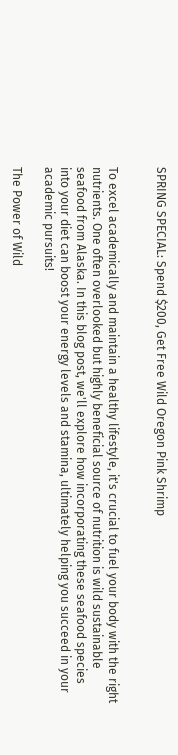SPRING SPECIAL: Spend $200, Get Free Wild Oregon Pink Shrimp


To excel academically and maintain a healthy lifestyle, it's crucial to fuel your body with the right nutrients. One often overlooked but highly beneficial source of nutrition is wild sustainable seafood from Alaska. In this blog post, we'll explore how incorporating these seafood species into your diet can boost your energy levels and stamina, ultimately helping you succeed in your academic pursuits!

The Power of Wild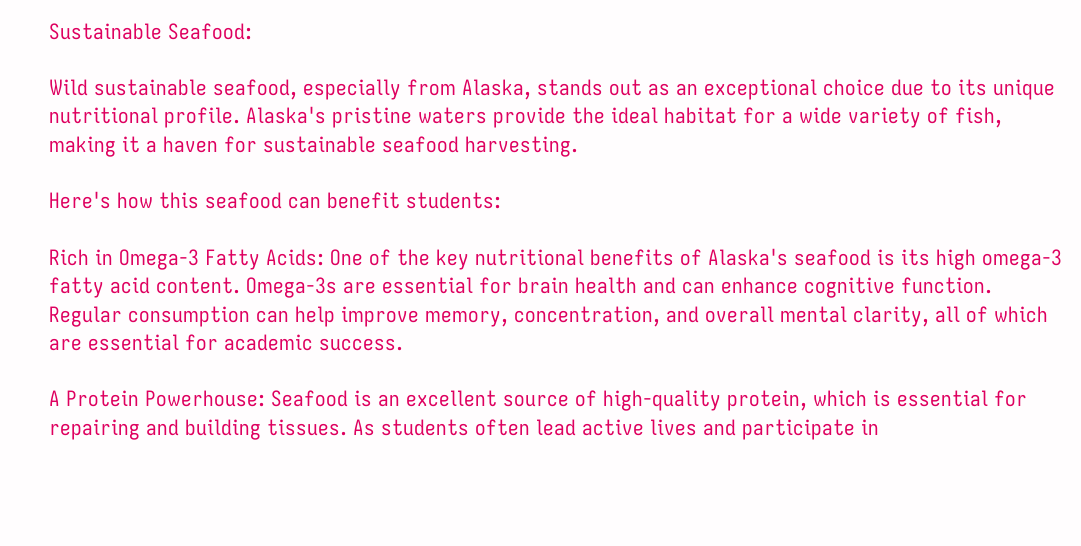Sustainable Seafood:

Wild sustainable seafood, especially from Alaska, stands out as an exceptional choice due to its unique nutritional profile. Alaska's pristine waters provide the ideal habitat for a wide variety of fish, making it a haven for sustainable seafood harvesting.

Here's how this seafood can benefit students:

Rich in Omega-3 Fatty Acids: One of the key nutritional benefits of Alaska's seafood is its high omega-3 fatty acid content. Omega-3s are essential for brain health and can enhance cognitive function. Regular consumption can help improve memory, concentration, and overall mental clarity, all of which are essential for academic success.

A Protein Powerhouse: Seafood is an excellent source of high-quality protein, which is essential for repairing and building tissues. As students often lead active lives and participate in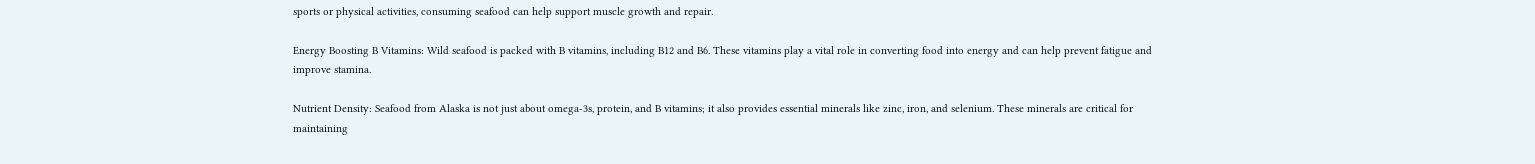sports or physical activities, consuming seafood can help support muscle growth and repair.

Energy Boosting B Vitamins: Wild seafood is packed with B vitamins, including B12 and B6. These vitamins play a vital role in converting food into energy and can help prevent fatigue and improve stamina.

Nutrient Density: Seafood from Alaska is not just about omega-3s, protein, and B vitamins; it also provides essential minerals like zinc, iron, and selenium. These minerals are critical for maintaining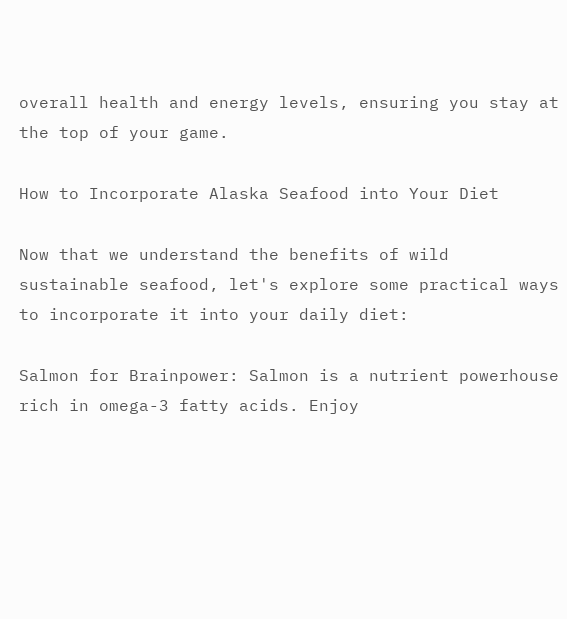overall health and energy levels, ensuring you stay at the top of your game.

How to Incorporate Alaska Seafood into Your Diet

Now that we understand the benefits of wild sustainable seafood, let's explore some practical ways to incorporate it into your daily diet:

Salmon for Brainpower: Salmon is a nutrient powerhouse rich in omega-3 fatty acids. Enjoy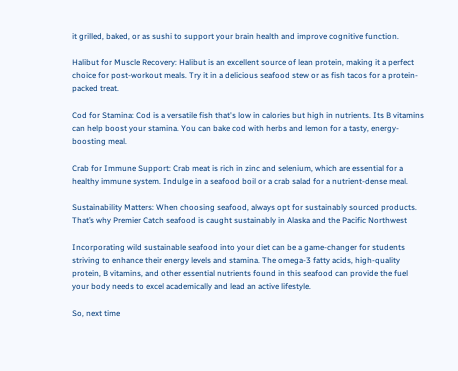it grilled, baked, or as sushi to support your brain health and improve cognitive function.

Halibut for Muscle Recovery: Halibut is an excellent source of lean protein, making it a perfect choice for post-workout meals. Try it in a delicious seafood stew or as fish tacos for a protein-packed treat.

Cod for Stamina: Cod is a versatile fish that's low in calories but high in nutrients. Its B vitamins can help boost your stamina. You can bake cod with herbs and lemon for a tasty, energy-boosting meal.

Crab for Immune Support: Crab meat is rich in zinc and selenium, which are essential for a healthy immune system. Indulge in a seafood boil or a crab salad for a nutrient-dense meal.

Sustainability Matters: When choosing seafood, always opt for sustainably sourced products. That’s why Premier Catch seafood is caught sustainably in Alaska and the Pacific Northwest

Incorporating wild sustainable seafood into your diet can be a game-changer for students striving to enhance their energy levels and stamina. The omega-3 fatty acids, high-quality protein, B vitamins, and other essential nutrients found in this seafood can provide the fuel your body needs to excel academically and lead an active lifestyle.

So, next time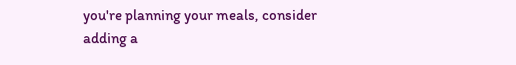you're planning your meals, consider adding a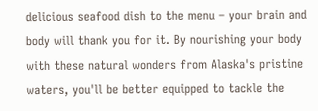delicious seafood dish to the menu – your brain and body will thank you for it. By nourishing your body with these natural wonders from Alaska's pristine waters, you'll be better equipped to tackle the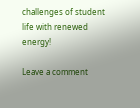challenges of student life with renewed energy!

Leave a comment